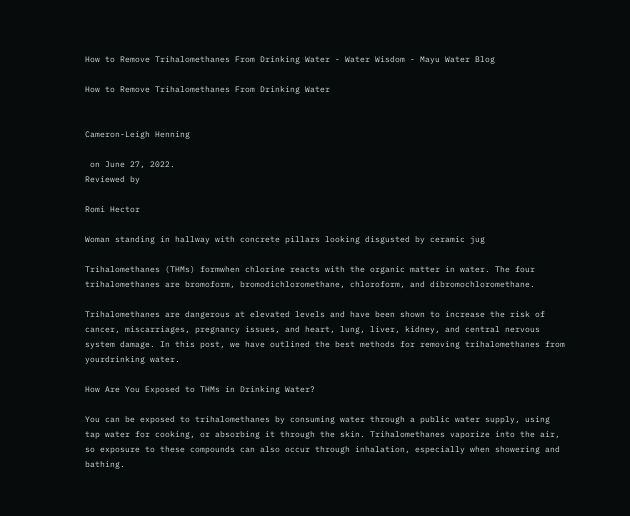How to Remove Trihalomethanes From Drinking Water - Water Wisdom - Mayu Water Blog

How to Remove Trihalomethanes From Drinking Water


Cameron-Leigh Henning

 on June 27, 2022.
Reviewed by

Romi Hector

Woman standing in hallway with concrete pillars looking disgusted by ceramic jug

Trihalomethanes (THMs) formwhen chlorine reacts with the organic matter in water. The four trihalomethanes are bromoform, bromodichloromethane, chloroform, and dibromochloromethane.

Trihalomethanes are dangerous at elevated levels and have been shown to increase the risk of cancer, miscarriages, pregnancy issues, and heart, lung, liver, kidney, and central nervous system damage. In this post, we have outlined the best methods for removing trihalomethanes from yourdrinking water.

How Are You Exposed to THMs in Drinking Water?

You can be exposed to trihalomethanes by consuming water through a public water supply, using tap water for cooking, or absorbing it through the skin. Trihalomethanes vaporize into the air, so exposure to these compounds can also occur through inhalation, especially when showering and bathing.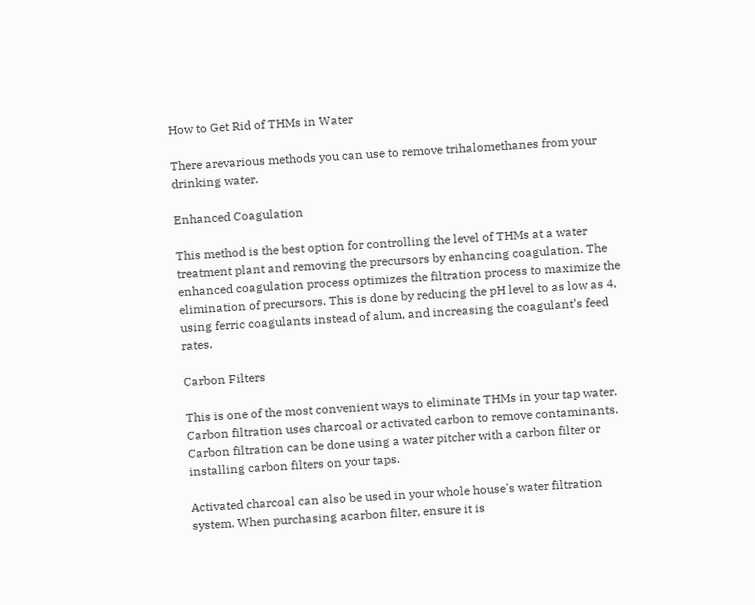How to Get Rid of THMs in Water

There arevarious methods you can use to remove trihalomethanes from your drinking water.

Enhanced Coagulation

This method is the best option for controlling the level of THMs at a water treatment plant and removing the precursors by enhancing coagulation. The enhanced coagulation process optimizes the filtration process to maximize the elimination of precursors. This is done by reducing the pH level to as low as 4, using ferric coagulants instead of alum, and increasing the coagulant’s feed rates.

Carbon Filters

This is one of the most convenient ways to eliminate THMs in your tap water. Carbon filtration uses charcoal or activated carbon to remove contaminants. Carbon filtration can be done using a water pitcher with a carbon filter or installing carbon filters on your taps.

Activated charcoal can also be used in your whole house's water filtration system. When purchasing acarbon filter, ensure it is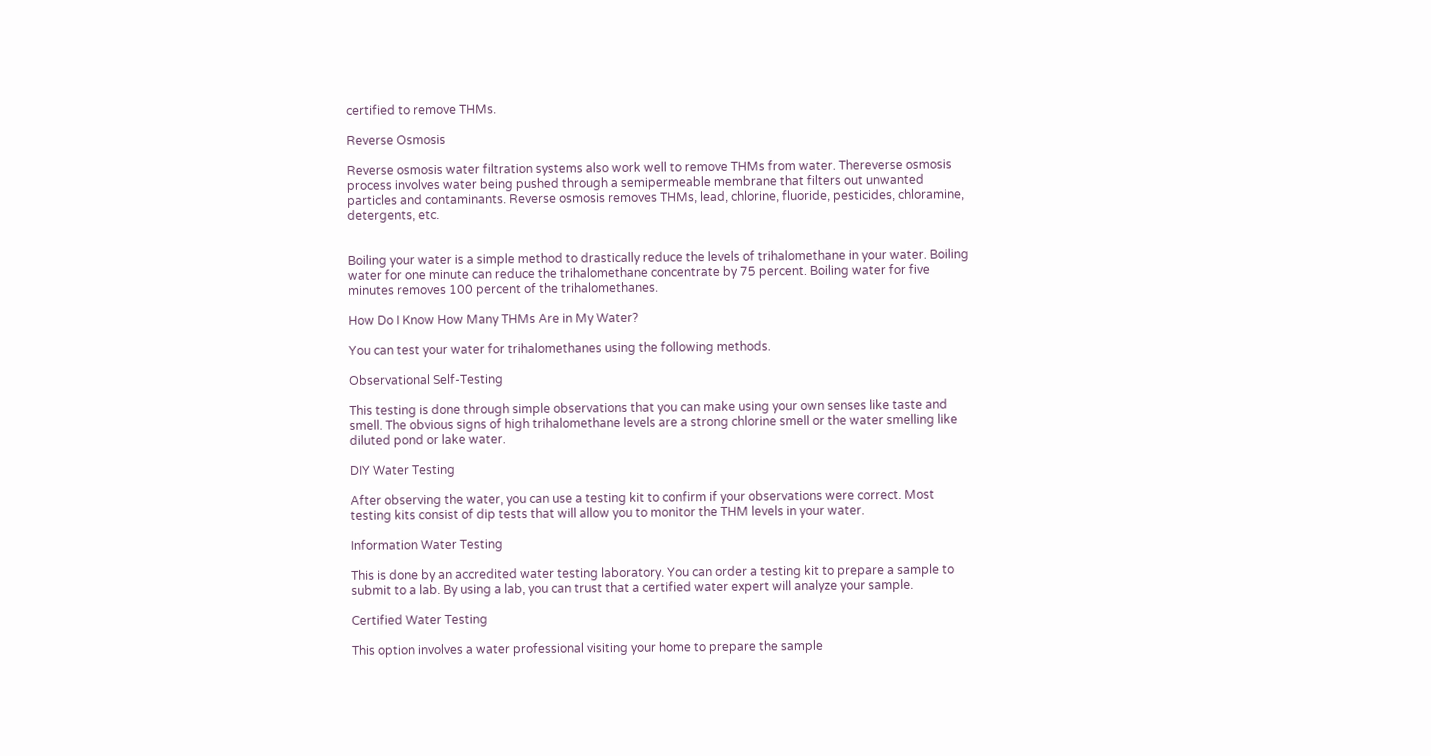certified to remove THMs.

Reverse Osmosis

Reverse osmosis water filtration systems also work well to remove THMs from water. Thereverse osmosis process involves water being pushed through a semipermeable membrane that filters out unwanted particles and contaminants. Reverse osmosis removes THMs, lead, chlorine, fluoride, pesticides, chloramine, detergents, etc.


Boiling your water is a simple method to drastically reduce the levels of trihalomethane in your water. Boiling water for one minute can reduce the trihalomethane concentrate by 75 percent. Boiling water for five minutes removes 100 percent of the trihalomethanes.

How Do I Know How Many THMs Are in My Water?

You can test your water for trihalomethanes using the following methods.

Observational Self-Testing

This testing is done through simple observations that you can make using your own senses like taste and smell. The obvious signs of high trihalomethane levels are a strong chlorine smell or the water smelling like diluted pond or lake water.

DIY Water Testing

After observing the water, you can use a testing kit to confirm if your observations were correct. Most testing kits consist of dip tests that will allow you to monitor the THM levels in your water.

Information Water Testing

This is done by an accredited water testing laboratory. You can order a testing kit to prepare a sample to submit to a lab. By using a lab, you can trust that a certified water expert will analyze your sample.

Certified Water Testing

This option involves a water professional visiting your home to prepare the sample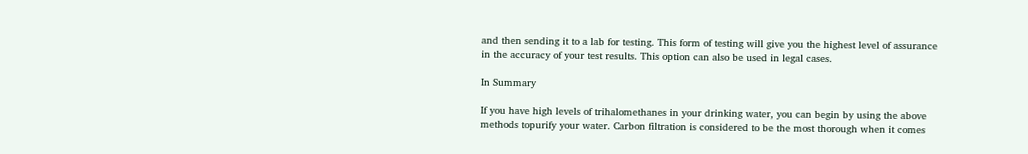and then sending it to a lab for testing. This form of testing will give you the highest level of assurance in the accuracy of your test results. This option can also be used in legal cases.

In Summary

If you have high levels of trihalomethanes in your drinking water, you can begin by using the above methods topurify your water. Carbon filtration is considered to be the most thorough when it comes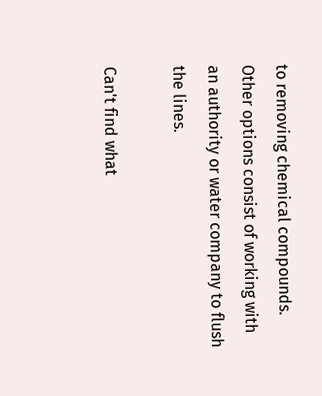to removing chemical compounds. Other options consist of working with an authority or water company to flush the lines.

Can't find what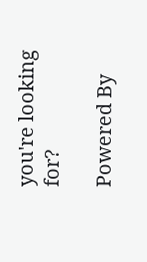you're looking for?

Powered By